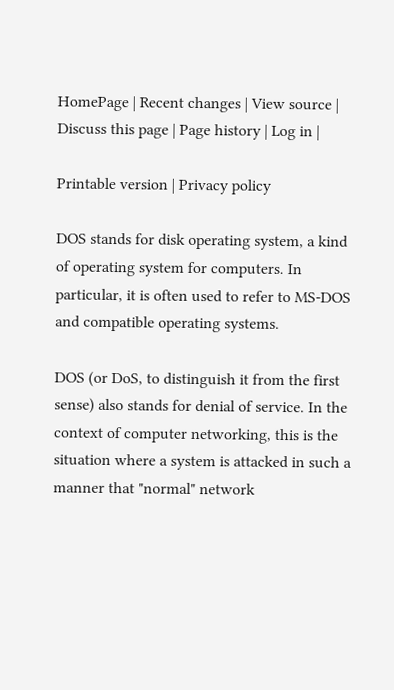HomePage | Recent changes | View source | Discuss this page | Page history | Log in |

Printable version | Privacy policy

DOS stands for disk operating system, a kind of operating system for computers. In particular, it is often used to refer to MS-DOS and compatible operating systems.

DOS (or DoS, to distinguish it from the first sense) also stands for denial of service. In the context of computer networking, this is the situation where a system is attacked in such a manner that "normal" network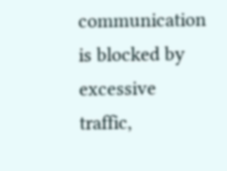communication is blocked by excessive traffic,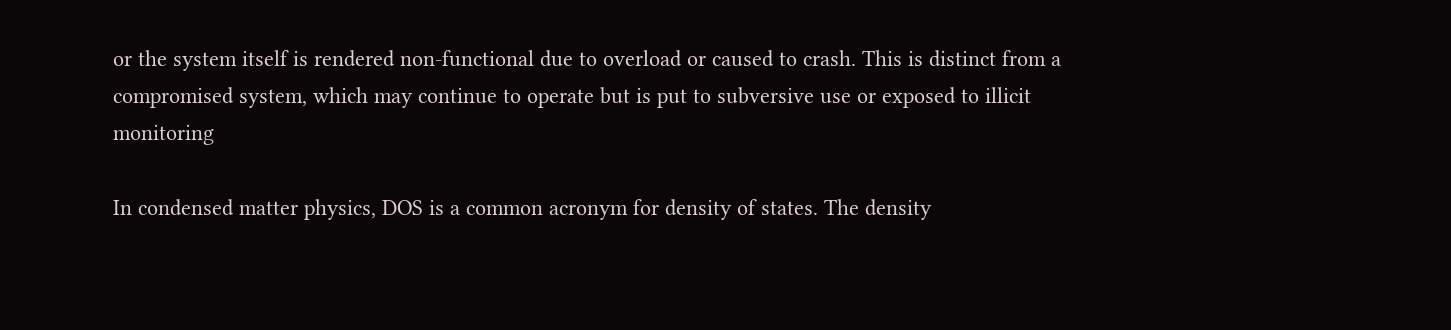or the system itself is rendered non-functional due to overload or caused to crash. This is distinct from a compromised system, which may continue to operate but is put to subversive use or exposed to illicit monitoring

In condensed matter physics, DOS is a common acronym for density of states. The density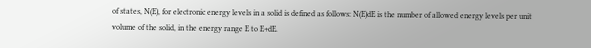of states, N(E), for electronic energy levels in a solid is defined as follows: N(E)dE is the number of allowed energy levels per unit volume of the solid, in the energy range E to E+dE.